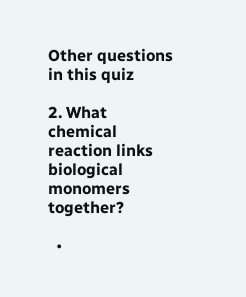Other questions in this quiz

2. What chemical reaction links biological monomers together?

  •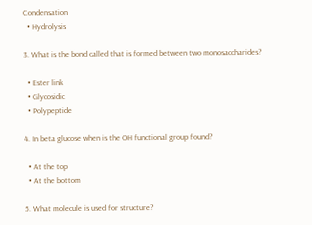Condensation
  • Hydrolysis

3. What is the bond called that is formed between two monosaccharides?

  • Ester link
  • Glycosidic
  • Polypeptide

4. In beta glucose when is the OH functional group found?

  • At the top
  • At the bottom

5. What molecule is used for structure?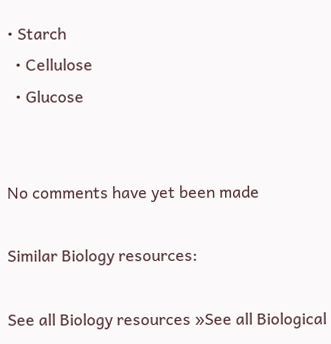• Starch
  • Cellulose
  • Glucose


No comments have yet been made

Similar Biology resources:

See all Biology resources »See all Biological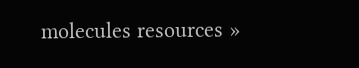molecules resources »